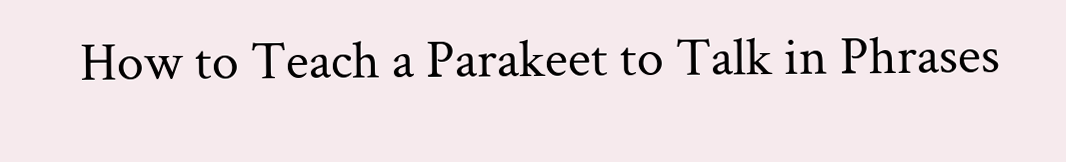How to Teach a Parakeet to Talk in Phrases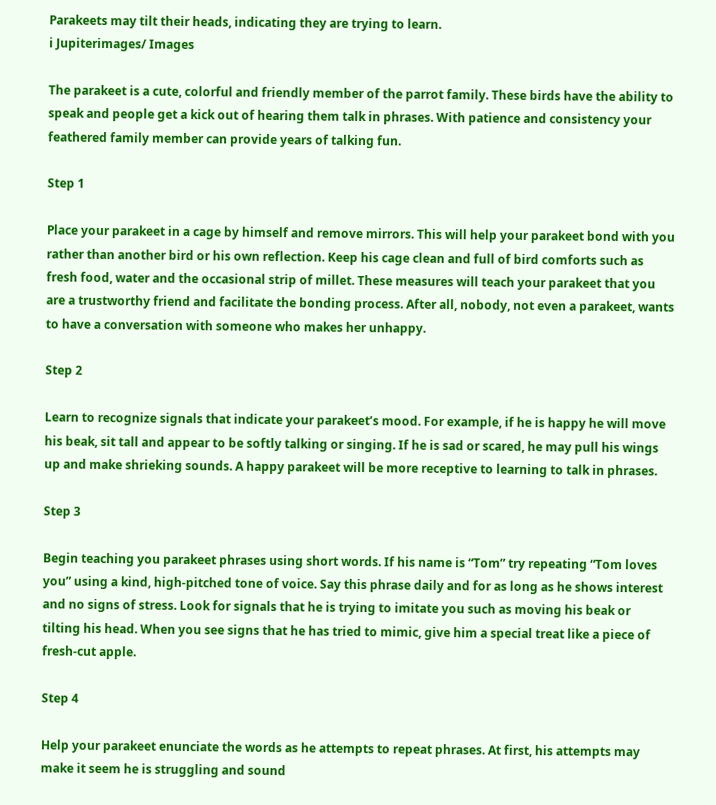Parakeets may tilt their heads, indicating they are trying to learn.
i Jupiterimages/ Images

The parakeet is a cute, colorful and friendly member of the parrot family. These birds have the ability to speak and people get a kick out of hearing them talk in phrases. With patience and consistency your feathered family member can provide years of talking fun.

Step 1

Place your parakeet in a cage by himself and remove mirrors. This will help your parakeet bond with you rather than another bird or his own reflection. Keep his cage clean and full of bird comforts such as fresh food, water and the occasional strip of millet. These measures will teach your parakeet that you are a trustworthy friend and facilitate the bonding process. After all, nobody, not even a parakeet, wants to have a conversation with someone who makes her unhappy.

Step 2

Learn to recognize signals that indicate your parakeet’s mood. For example, if he is happy he will move his beak, sit tall and appear to be softly talking or singing. If he is sad or scared, he may pull his wings up and make shrieking sounds. A happy parakeet will be more receptive to learning to talk in phrases.

Step 3

Begin teaching you parakeet phrases using short words. If his name is “Tom” try repeating “Tom loves you” using a kind, high-pitched tone of voice. Say this phrase daily and for as long as he shows interest and no signs of stress. Look for signals that he is trying to imitate you such as moving his beak or tilting his head. When you see signs that he has tried to mimic, give him a special treat like a piece of fresh-cut apple.

Step 4

Help your parakeet enunciate the words as he attempts to repeat phrases. At first, his attempts may make it seem he is struggling and sound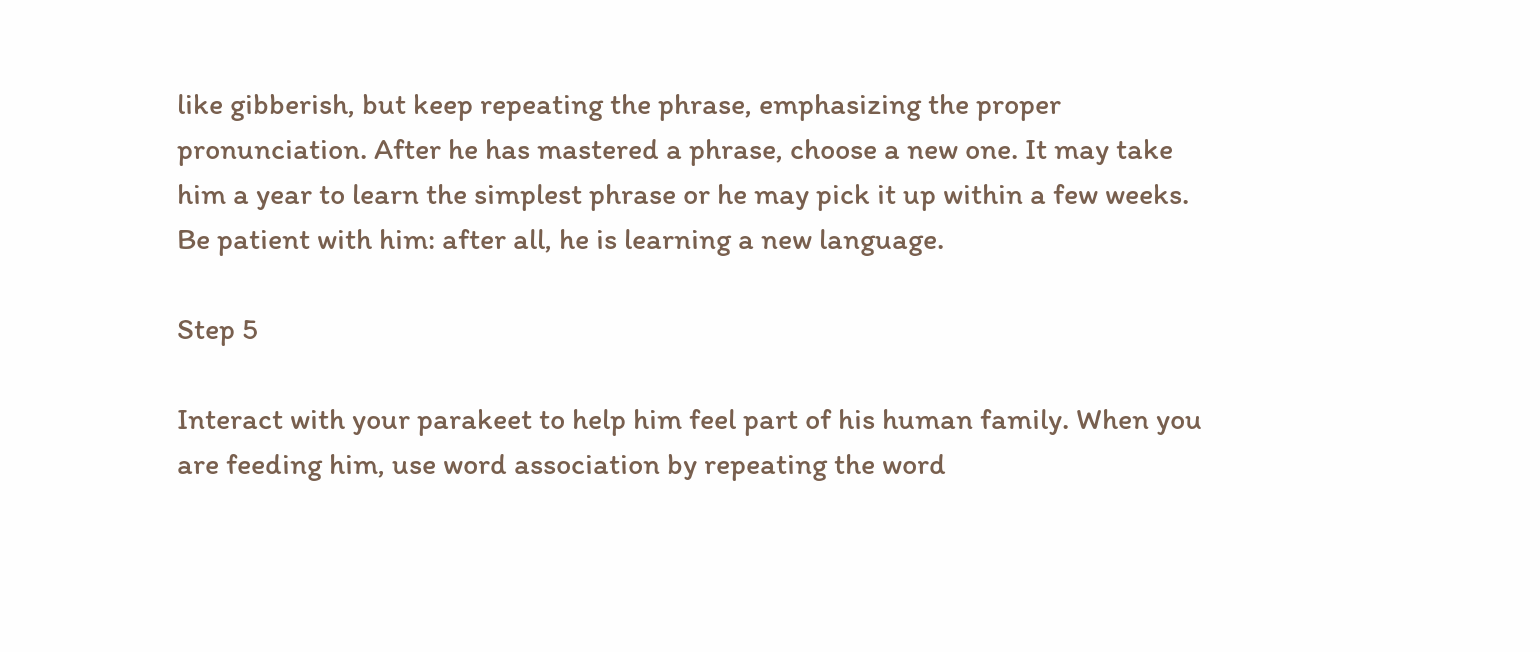like gibberish, but keep repeating the phrase, emphasizing the proper pronunciation. After he has mastered a phrase, choose a new one. It may take him a year to learn the simplest phrase or he may pick it up within a few weeks. Be patient with him: after all, he is learning a new language.

Step 5

Interact with your parakeet to help him feel part of his human family. When you are feeding him, use word association by repeating the word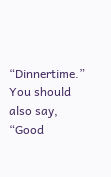“Dinnertime.” You should also say, “Good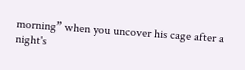morning” when you uncover his cage after a night's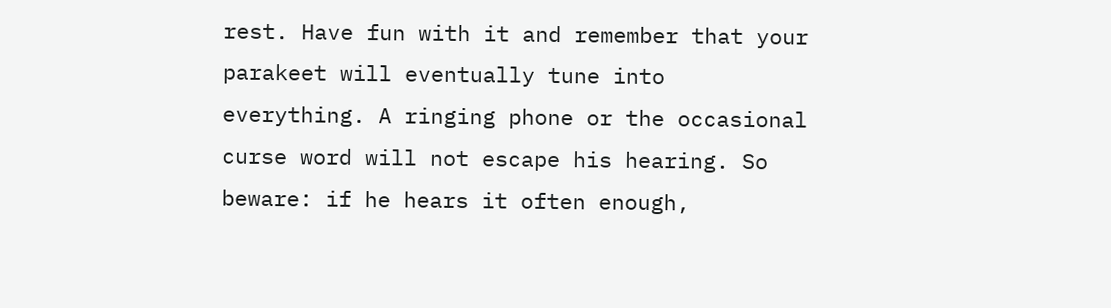rest. Have fun with it and remember that your parakeet will eventually tune into everything. A ringing phone or the occasional curse word will not escape his hearing. So beware: if he hears it often enough,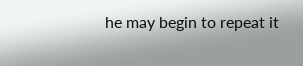he may begin to repeat it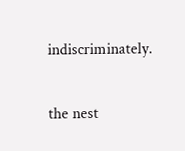indiscriminately.

the nest